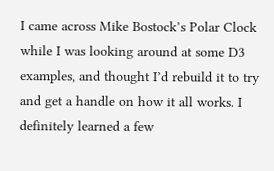I came across Mike Bostock’s Polar Clock while I was looking around at some D3 examples, and thought I’d rebuild it to try and get a handle on how it all works. I definitely learned a few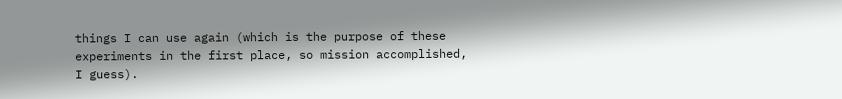things I can use again (which is the purpose of these experiments in the first place, so mission accomplished, I guess).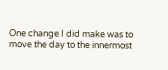One change I did make was to move the day to the innermost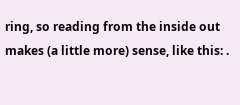ring, so reading from the inside out makes (a little more) sense, like this: .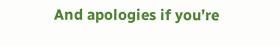And apologies if you’re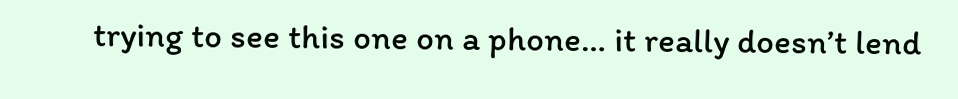trying to see this one on a phone… it really doesn’t lend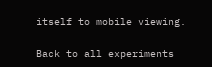itself to mobile viewing.

Back to all experiments